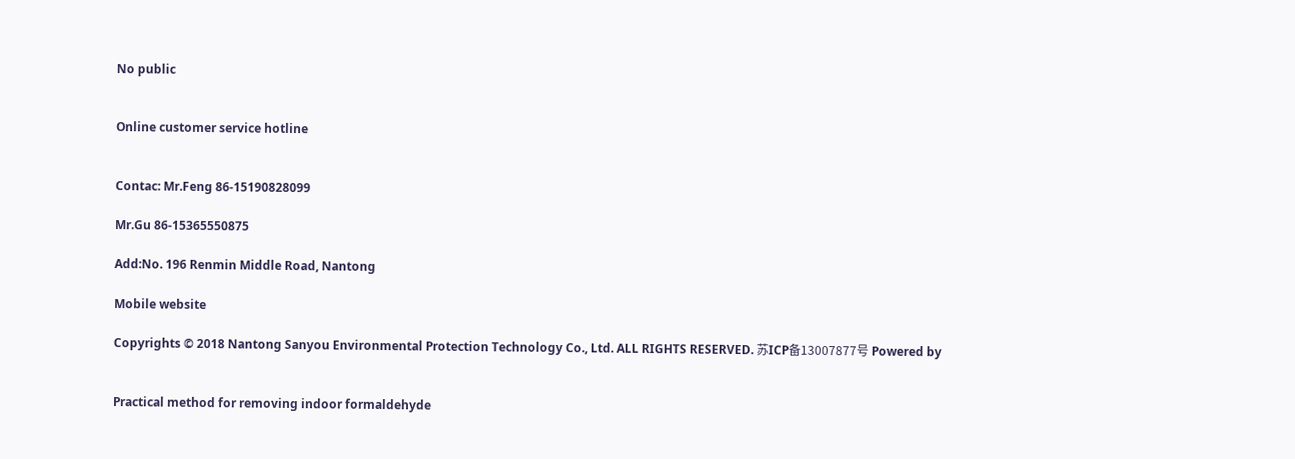No public


Online customer service hotline


Contac: Mr.Feng 86-15190828099

Mr.Gu 86-15365550875

Add:No. 196 Renmin Middle Road, Nantong

Mobile website

Copyrights © 2018 Nantong Sanyou Environmental Protection Technology Co., Ltd. ALL RIGHTS RESERVED. 苏ICP备13007877号 Powered by


Practical method for removing indoor formaldehyde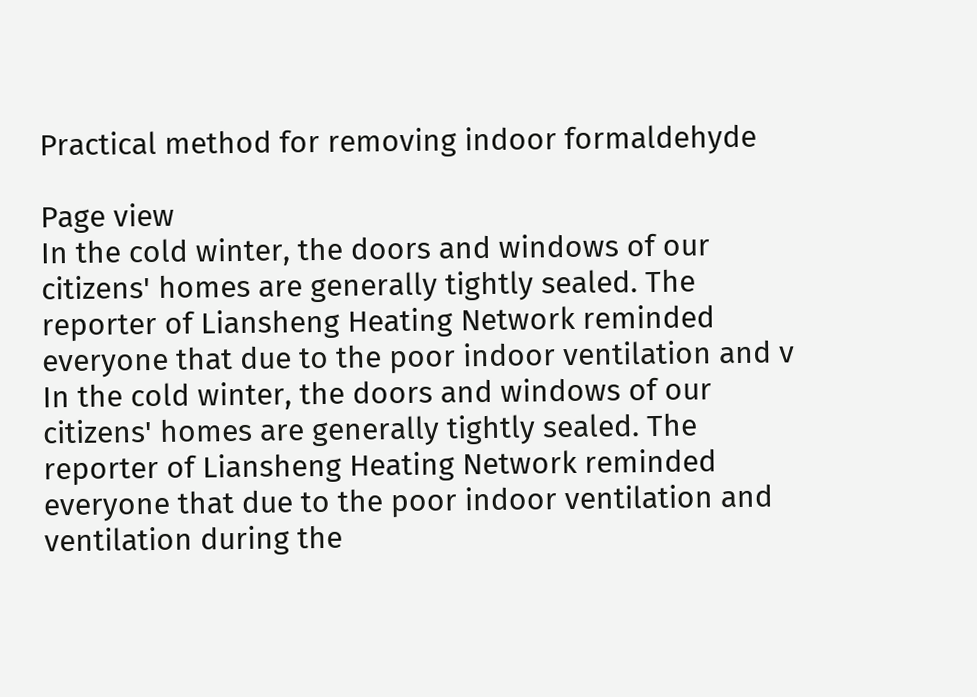Practical method for removing indoor formaldehyde

Page view
In the cold winter, the doors and windows of our citizens' homes are generally tightly sealed. The reporter of Liansheng Heating Network reminded everyone that due to the poor indoor ventilation and v
In the cold winter, the doors and windows of our citizens' homes are generally tightly sealed. The reporter of Liansheng Heating Network reminded everyone that due to the poor indoor ventilation and ventilation during the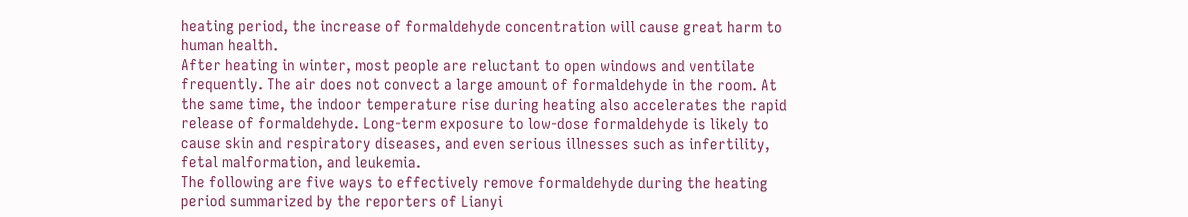heating period, the increase of formaldehyde concentration will cause great harm to human health.
After heating in winter, most people are reluctant to open windows and ventilate frequently. The air does not convect a large amount of formaldehyde in the room. At the same time, the indoor temperature rise during heating also accelerates the rapid release of formaldehyde. Long-term exposure to low-dose formaldehyde is likely to cause skin and respiratory diseases, and even serious illnesses such as infertility, fetal malformation, and leukemia.
The following are five ways to effectively remove formaldehyde during the heating period summarized by the reporters of Lianyi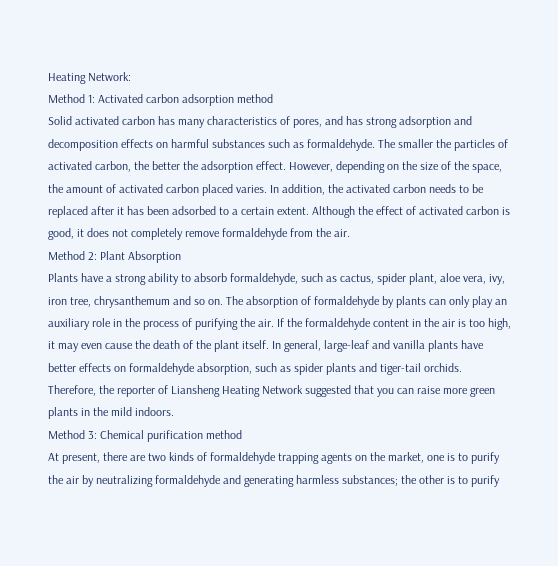Heating Network:
Method 1: Activated carbon adsorption method
Solid activated carbon has many characteristics of pores, and has strong adsorption and decomposition effects on harmful substances such as formaldehyde. The smaller the particles of activated carbon, the better the adsorption effect. However, depending on the size of the space, the amount of activated carbon placed varies. In addition, the activated carbon needs to be replaced after it has been adsorbed to a certain extent. Although the effect of activated carbon is good, it does not completely remove formaldehyde from the air.
Method 2: Plant Absorption
Plants have a strong ability to absorb formaldehyde, such as cactus, spider plant, aloe vera, ivy, iron tree, chrysanthemum and so on. The absorption of formaldehyde by plants can only play an auxiliary role in the process of purifying the air. If the formaldehyde content in the air is too high, it may even cause the death of the plant itself. In general, large-leaf and vanilla plants have better effects on formaldehyde absorption, such as spider plants and tiger-tail orchids. Therefore, the reporter of Liansheng Heating Network suggested that you can raise more green plants in the mild indoors.
Method 3: Chemical purification method
At present, there are two kinds of formaldehyde trapping agents on the market, one is to purify the air by neutralizing formaldehyde and generating harmless substances; the other is to purify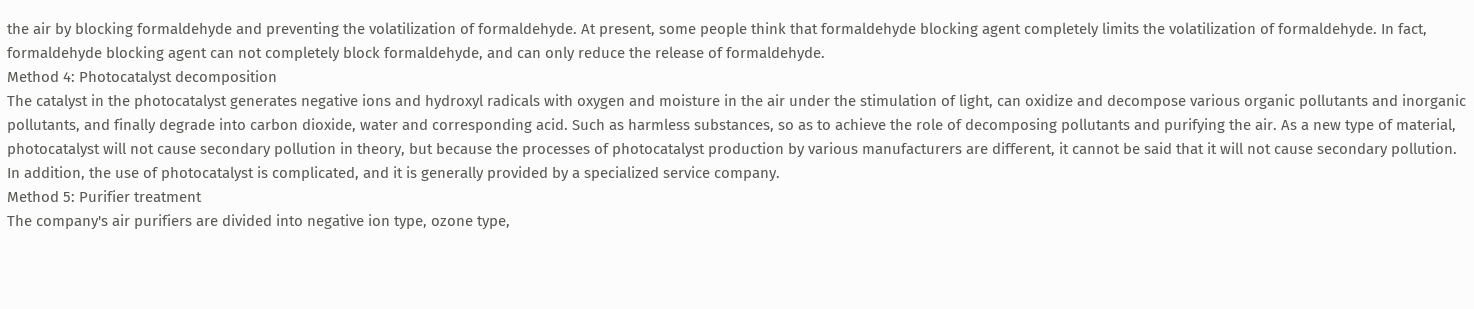the air by blocking formaldehyde and preventing the volatilization of formaldehyde. At present, some people think that formaldehyde blocking agent completely limits the volatilization of formaldehyde. In fact, formaldehyde blocking agent can not completely block formaldehyde, and can only reduce the release of formaldehyde.
Method 4: Photocatalyst decomposition
The catalyst in the photocatalyst generates negative ions and hydroxyl radicals with oxygen and moisture in the air under the stimulation of light, can oxidize and decompose various organic pollutants and inorganic pollutants, and finally degrade into carbon dioxide, water and corresponding acid. Such as harmless substances, so as to achieve the role of decomposing pollutants and purifying the air. As a new type of material, photocatalyst will not cause secondary pollution in theory, but because the processes of photocatalyst production by various manufacturers are different, it cannot be said that it will not cause secondary pollution. In addition, the use of photocatalyst is complicated, and it is generally provided by a specialized service company.
Method 5: Purifier treatment
The company's air purifiers are divided into negative ion type, ozone type,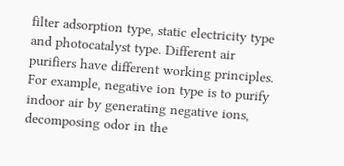filter adsorption type, static electricity type and photocatalyst type. Different air purifiers have different working principles. For example, negative ion type is to purify indoor air by generating negative ions, decomposing odor in the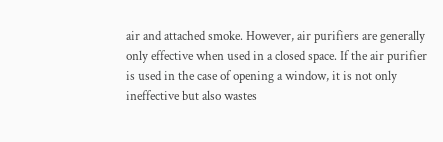air and attached smoke. However, air purifiers are generally only effective when used in a closed space. If the air purifier is used in the case of opening a window, it is not only ineffective but also wastes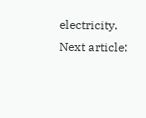electricity.
Next article: